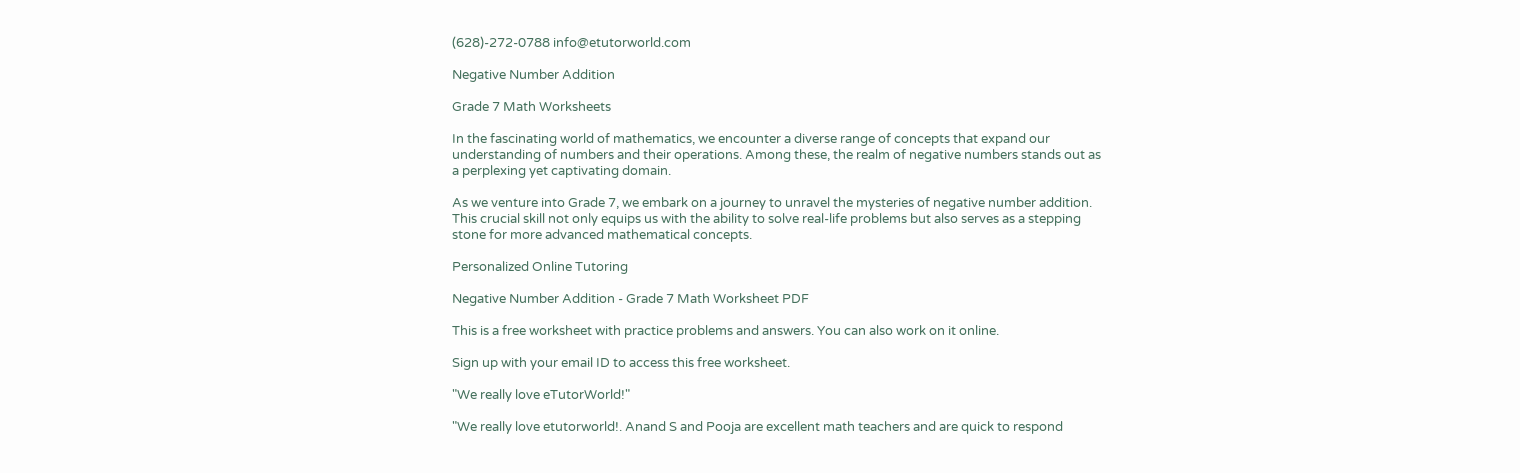(628)-272-0788 info@etutorworld.com

Negative Number Addition

Grade 7 Math Worksheets

In the fascinating world of mathematics, we encounter a diverse range of concepts that expand our understanding of numbers and their operations. Among these, the realm of negative numbers stands out as a perplexing yet captivating domain.

As we venture into Grade 7, we embark on a journey to unravel the mysteries of negative number addition. This crucial skill not only equips us with the ability to solve real-life problems but also serves as a stepping stone for more advanced mathematical concepts.

Personalized Online Tutoring

Negative Number Addition - Grade 7 Math Worksheet PDF

This is a free worksheet with practice problems and answers. You can also work on it online.

Sign up with your email ID to access this free worksheet.

"We really love eTutorWorld!"

"We really love etutorworld!. Anand S and Pooja are excellent math teachers and are quick to respond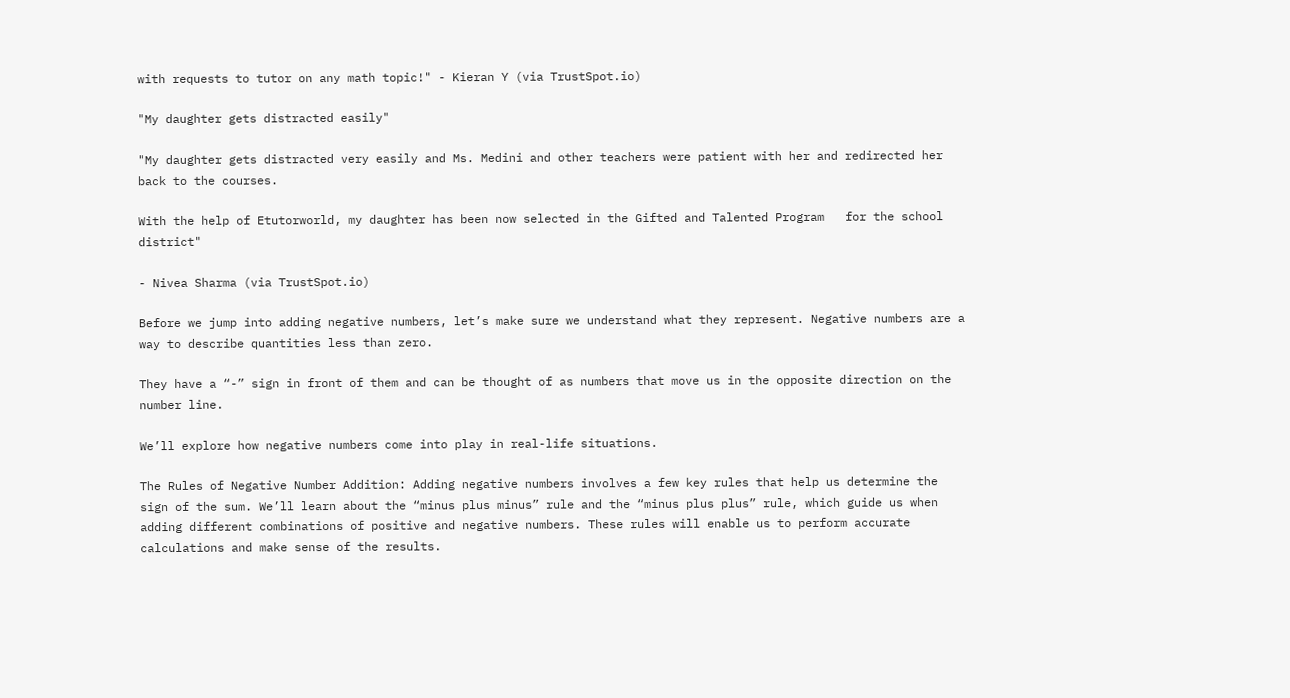with requests to tutor on any math topic!" - Kieran Y (via TrustSpot.io)

"My daughter gets distracted easily"

"My daughter gets distracted very easily and Ms. Medini and other teachers were patient with her and redirected her back to the courses.

With the help of Etutorworld, my daughter has been now selected in the Gifted and Talented Program   for the school district"

- Nivea Sharma (via TrustSpot.io)

Before we jump into adding negative numbers, let’s make sure we understand what they represent. Negative numbers are a way to describe quantities less than zero.

They have a “-” sign in front of them and can be thought of as numbers that move us in the opposite direction on the number line.

We’ll explore how negative numbers come into play in real-life situations.

The Rules of Negative Number Addition: Adding negative numbers involves a few key rules that help us determine the sign of the sum. We’ll learn about the “minus plus minus” rule and the “minus plus plus” rule, which guide us when adding different combinations of positive and negative numbers. These rules will enable us to perform accurate calculations and make sense of the results.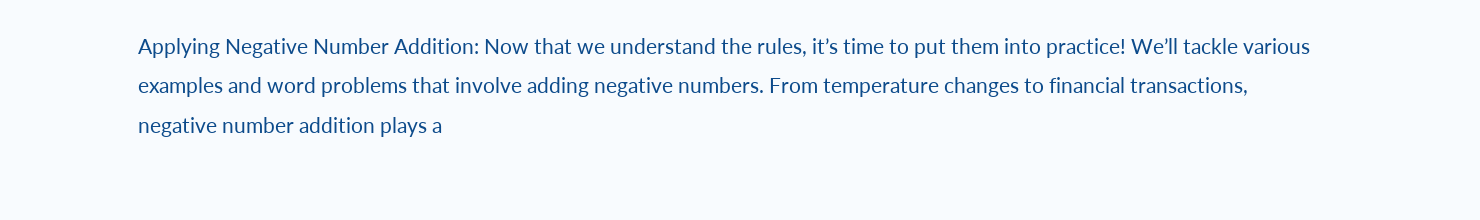Applying Negative Number Addition: Now that we understand the rules, it’s time to put them into practice! We’ll tackle various examples and word problems that involve adding negative numbers. From temperature changes to financial transactions, negative number addition plays a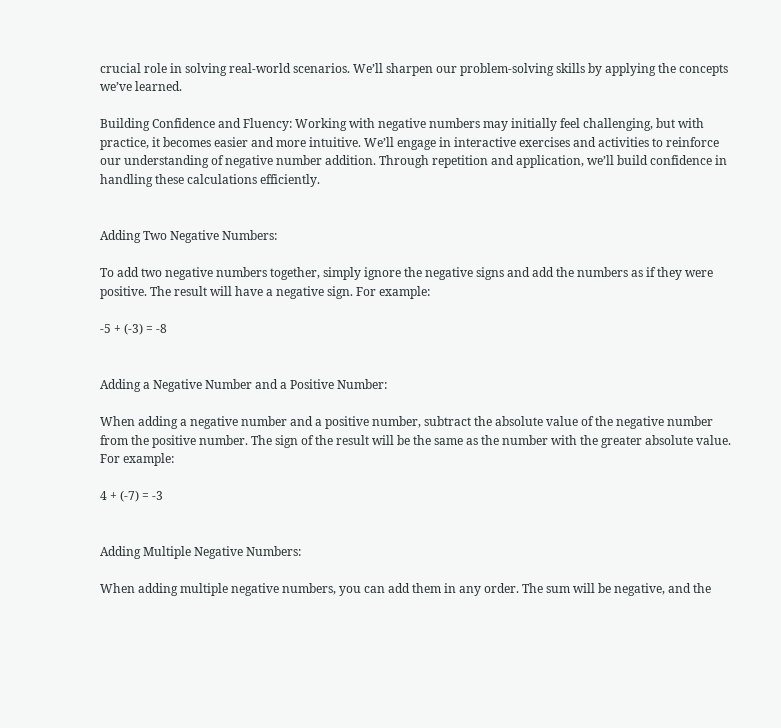crucial role in solving real-world scenarios. We’ll sharpen our problem-solving skills by applying the concepts we’ve learned.

Building Confidence and Fluency: Working with negative numbers may initially feel challenging, but with practice, it becomes easier and more intuitive. We’ll engage in interactive exercises and activities to reinforce our understanding of negative number addition. Through repetition and application, we’ll build confidence in handling these calculations efficiently.


Adding Two Negative Numbers:

To add two negative numbers together, simply ignore the negative signs and add the numbers as if they were positive. The result will have a negative sign. For example:

-5 + (-3) = -8


Adding a Negative Number and a Positive Number:

When adding a negative number and a positive number, subtract the absolute value of the negative number from the positive number. The sign of the result will be the same as the number with the greater absolute value. For example:

4 + (-7) = -3


Adding Multiple Negative Numbers:

When adding multiple negative numbers, you can add them in any order. The sum will be negative, and the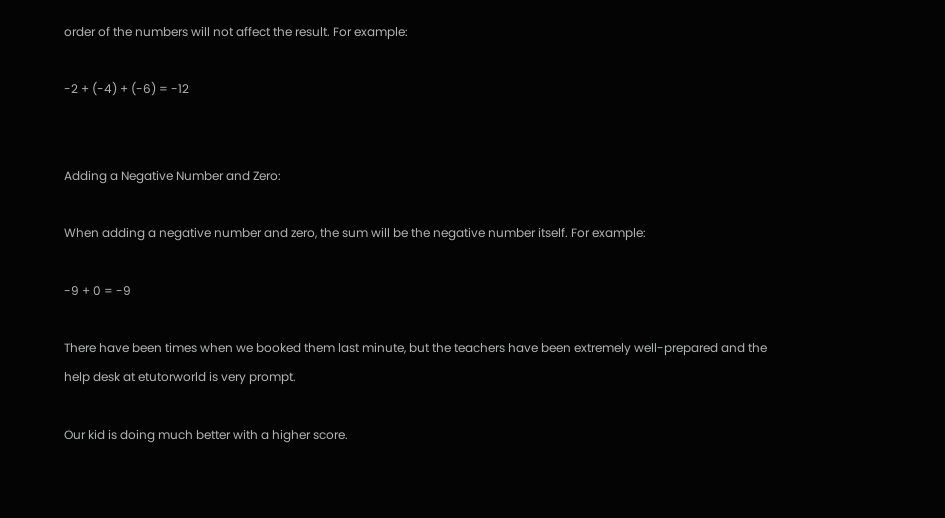order of the numbers will not affect the result. For example:

-2 + (-4) + (-6) = -12


Adding a Negative Number and Zero:

When adding a negative number and zero, the sum will be the negative number itself. For example:

-9 + 0 = -9

There have been times when we booked them last minute, but the teachers have been extremely well-prepared and the help desk at etutorworld is very prompt.

Our kid is doing much better with a higher score.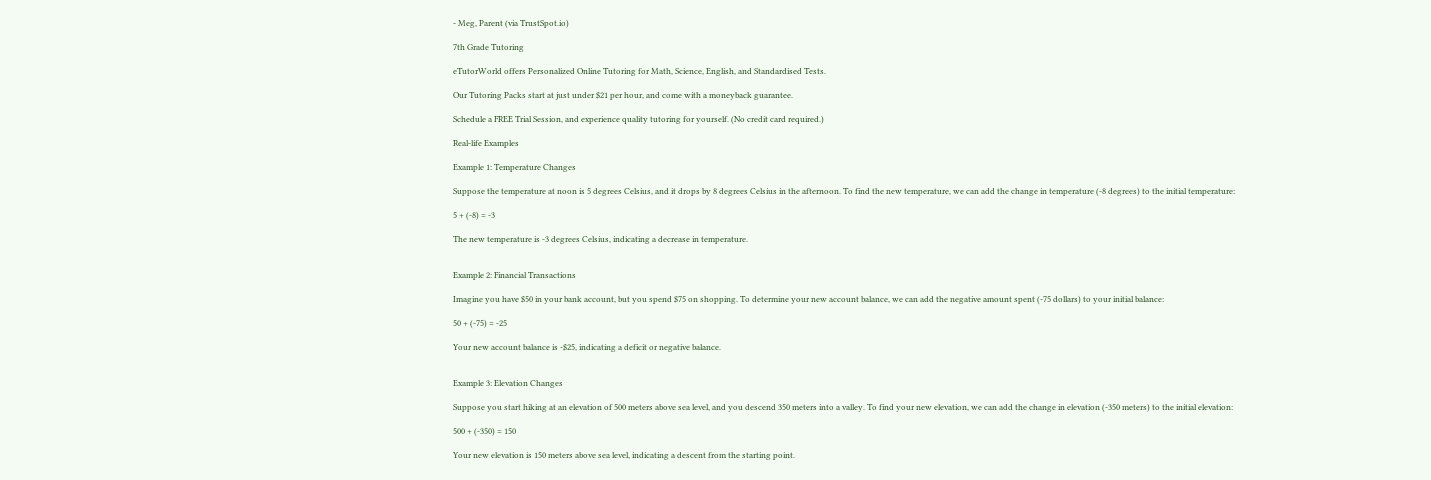- Meg, Parent (via TrustSpot.io)

7th Grade Tutoring

eTutorWorld offers Personalized Online Tutoring for Math, Science, English, and Standardised Tests.

Our Tutoring Packs start at just under $21 per hour, and come with a moneyback guarantee.

Schedule a FREE Trial Session, and experience quality tutoring for yourself. (No credit card required.)

Real-life Examples

Example 1: Temperature Changes

Suppose the temperature at noon is 5 degrees Celsius, and it drops by 8 degrees Celsius in the afternoon. To find the new temperature, we can add the change in temperature (-8 degrees) to the initial temperature:

5 + (-8) = -3

The new temperature is -3 degrees Celsius, indicating a decrease in temperature.


Example 2: Financial Transactions

Imagine you have $50 in your bank account, but you spend $75 on shopping. To determine your new account balance, we can add the negative amount spent (-75 dollars) to your initial balance:

50 + (-75) = -25

Your new account balance is -$25, indicating a deficit or negative balance.


Example 3: Elevation Changes

Suppose you start hiking at an elevation of 500 meters above sea level, and you descend 350 meters into a valley. To find your new elevation, we can add the change in elevation (-350 meters) to the initial elevation:

500 + (-350) = 150

Your new elevation is 150 meters above sea level, indicating a descent from the starting point.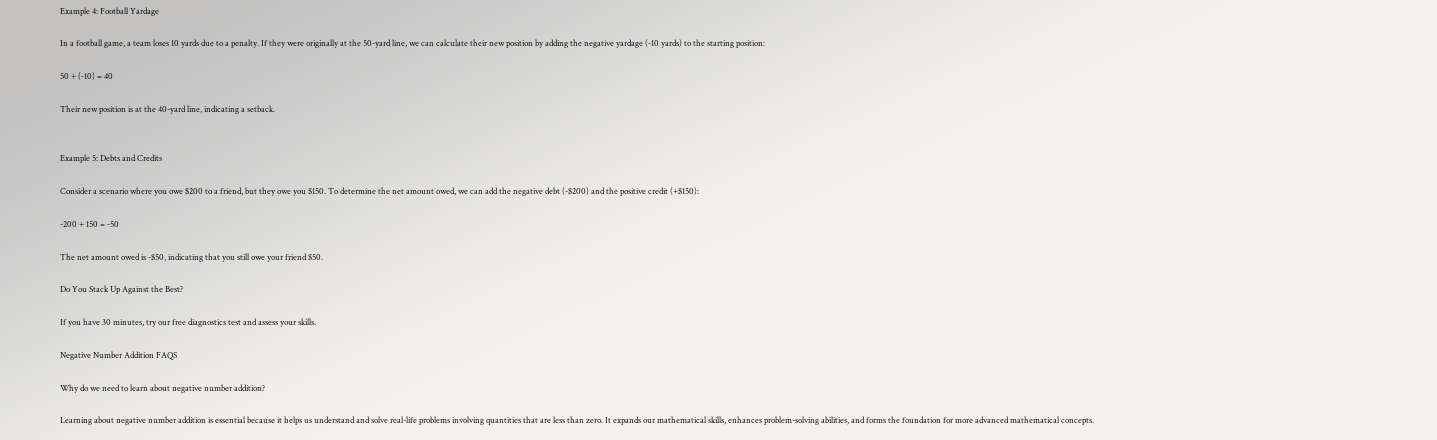Example 4: Football Yardage

In a football game, a team loses 10 yards due to a penalty. If they were originally at the 50-yard line, we can calculate their new position by adding the negative yardage (-10 yards) to the starting position:

50 + (-10) = 40

Their new position is at the 40-yard line, indicating a setback.


Example 5: Debts and Credits

Consider a scenario where you owe $200 to a friend, but they owe you $150. To determine the net amount owed, we can add the negative debt (-$200) and the positive credit (+$150):

-200 + 150 = -50

The net amount owed is -$50, indicating that you still owe your friend $50.

Do You Stack Up Against the Best?

If you have 30 minutes, try our free diagnostics test and assess your skills.

Negative Number Addition FAQS

Why do we need to learn about negative number addition?

Learning about negative number addition is essential because it helps us understand and solve real-life problems involving quantities that are less than zero. It expands our mathematical skills, enhances problem-solving abilities, and forms the foundation for more advanced mathematical concepts.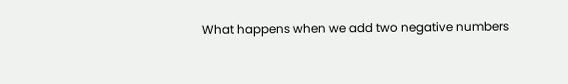What happens when we add two negative numbers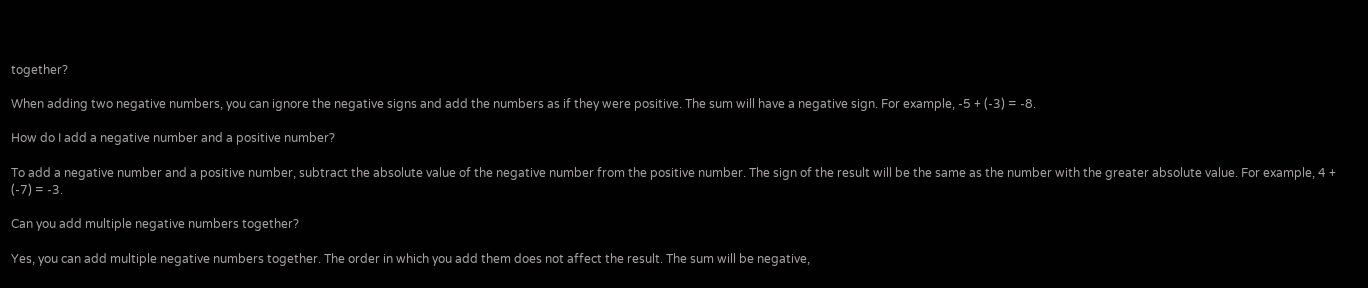together?

When adding two negative numbers, you can ignore the negative signs and add the numbers as if they were positive. The sum will have a negative sign. For example, -5 + (-3) = -8.

How do I add a negative number and a positive number?

To add a negative number and a positive number, subtract the absolute value of the negative number from the positive number. The sign of the result will be the same as the number with the greater absolute value. For example, 4 + (-7) = -3.

Can you add multiple negative numbers together?

Yes, you can add multiple negative numbers together. The order in which you add them does not affect the result. The sum will be negative,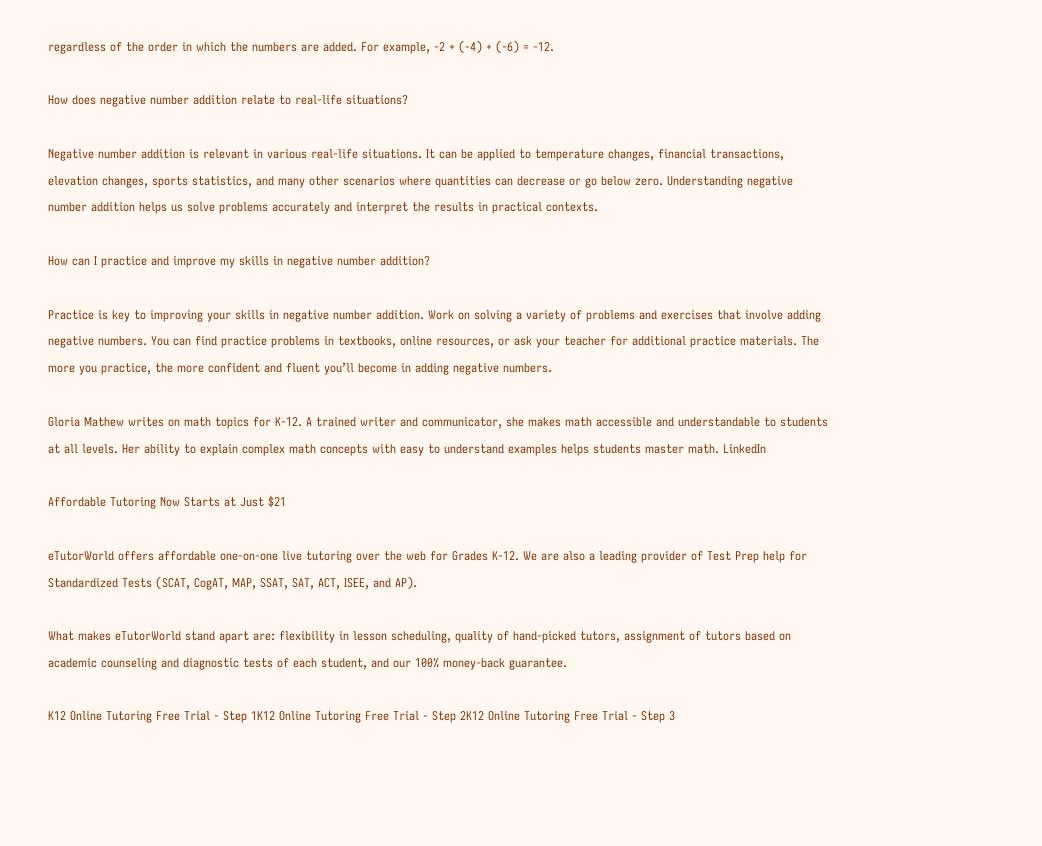regardless of the order in which the numbers are added. For example, -2 + (-4) + (-6) = -12.

How does negative number addition relate to real-life situations?

Negative number addition is relevant in various real-life situations. It can be applied to temperature changes, financial transactions, elevation changes, sports statistics, and many other scenarios where quantities can decrease or go below zero. Understanding negative number addition helps us solve problems accurately and interpret the results in practical contexts.

How can I practice and improve my skills in negative number addition?

Practice is key to improving your skills in negative number addition. Work on solving a variety of problems and exercises that involve adding negative numbers. You can find practice problems in textbooks, online resources, or ask your teacher for additional practice materials. The more you practice, the more confident and fluent you’ll become in adding negative numbers.

Gloria Mathew writes on math topics for K-12. A trained writer and communicator, she makes math accessible and understandable to students at all levels. Her ability to explain complex math concepts with easy to understand examples helps students master math. LinkedIn

Affordable Tutoring Now Starts at Just $21

eTutorWorld offers affordable one-on-one live tutoring over the web for Grades K-12. We are also a leading provider of Test Prep help for Standardized Tests (SCAT, CogAT, MAP, SSAT, SAT, ACT, ISEE, and AP).

What makes eTutorWorld stand apart are: flexibility in lesson scheduling, quality of hand-picked tutors, assignment of tutors based on academic counseling and diagnostic tests of each student, and our 100% money-back guarantee.

K12 Online Tutoring Free Trial - Step 1K12 Online Tutoring Free Trial - Step 2K12 Online Tutoring Free Trial - Step 3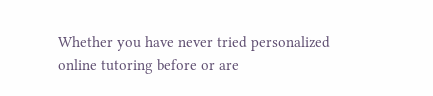Whether you have never tried personalized online tutoring before or are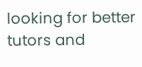looking for better tutors and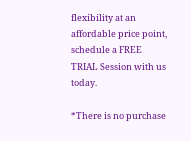flexibility at an affordable price point, schedule a FREE TRIAL Session with us today.

*There is no purchase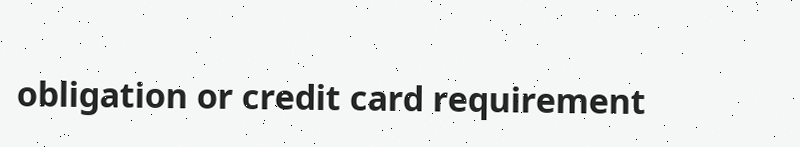obligation or credit card requirement